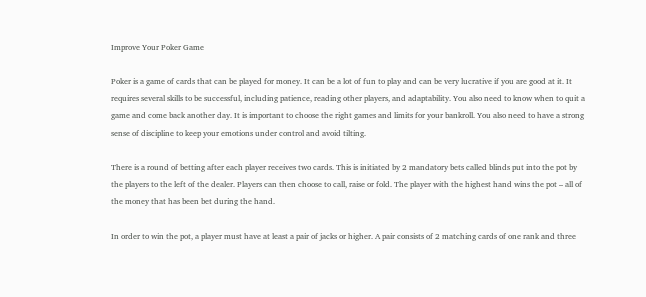Improve Your Poker Game

Poker is a game of cards that can be played for money. It can be a lot of fun to play and can be very lucrative if you are good at it. It requires several skills to be successful, including patience, reading other players, and adaptability. You also need to know when to quit a game and come back another day. It is important to choose the right games and limits for your bankroll. You also need to have a strong sense of discipline to keep your emotions under control and avoid tilting.

There is a round of betting after each player receives two cards. This is initiated by 2 mandatory bets called blinds put into the pot by the players to the left of the dealer. Players can then choose to call, raise or fold. The player with the highest hand wins the pot – all of the money that has been bet during the hand.

In order to win the pot, a player must have at least a pair of jacks or higher. A pair consists of 2 matching cards of one rank and three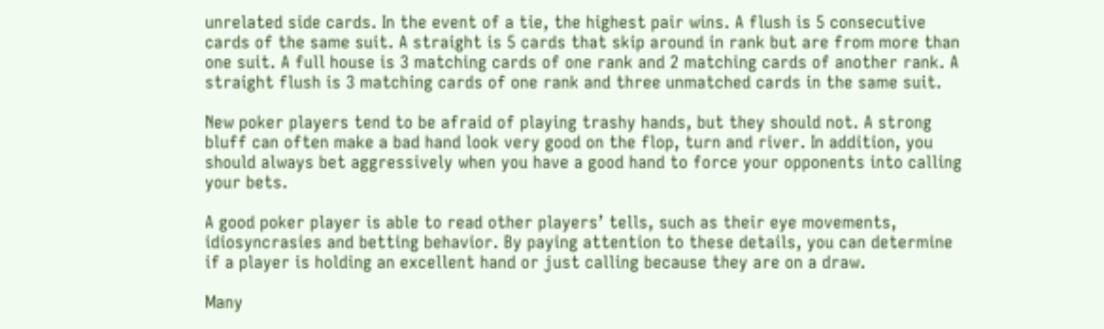unrelated side cards. In the event of a tie, the highest pair wins. A flush is 5 consecutive cards of the same suit. A straight is 5 cards that skip around in rank but are from more than one suit. A full house is 3 matching cards of one rank and 2 matching cards of another rank. A straight flush is 3 matching cards of one rank and three unmatched cards in the same suit.

New poker players tend to be afraid of playing trashy hands, but they should not. A strong bluff can often make a bad hand look very good on the flop, turn and river. In addition, you should always bet aggressively when you have a good hand to force your opponents into calling your bets.

A good poker player is able to read other players’ tells, such as their eye movements, idiosyncrasies and betting behavior. By paying attention to these details, you can determine if a player is holding an excellent hand or just calling because they are on a draw.

Many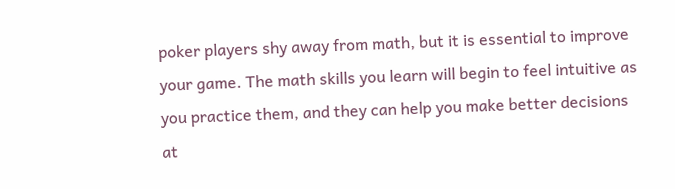poker players shy away from math, but it is essential to improve your game. The math skills you learn will begin to feel intuitive as you practice them, and they can help you make better decisions at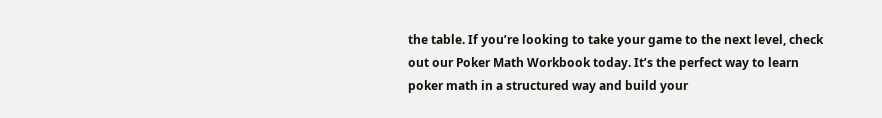the table. If you’re looking to take your game to the next level, check out our Poker Math Workbook today. It’s the perfect way to learn poker math in a structured way and build your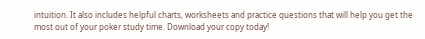intuition. It also includes helpful charts, worksheets and practice questions that will help you get the most out of your poker study time. Download your copy today!